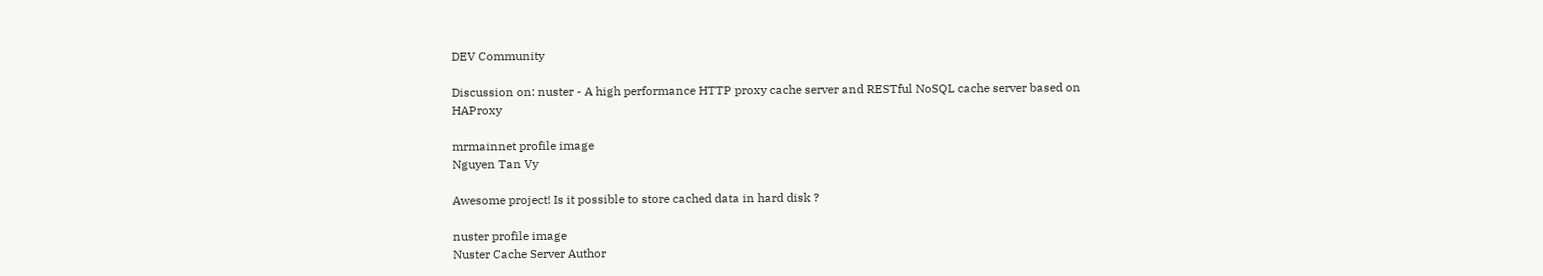DEV Community

Discussion on: nuster - A high performance HTTP proxy cache server and RESTful NoSQL cache server based on HAProxy

mrmainnet profile image
Nguyen Tan Vy

Awesome project! Is it possible to store cached data in hard disk ?

nuster profile image
Nuster Cache Server Author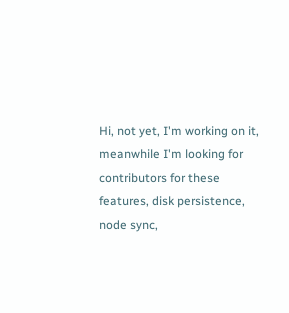Hi, not yet, I'm working on it, meanwhile I'm looking for contributors for these features, disk persistence, node sync,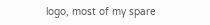logo, most of my spare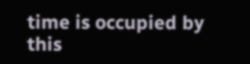time is occupied by this